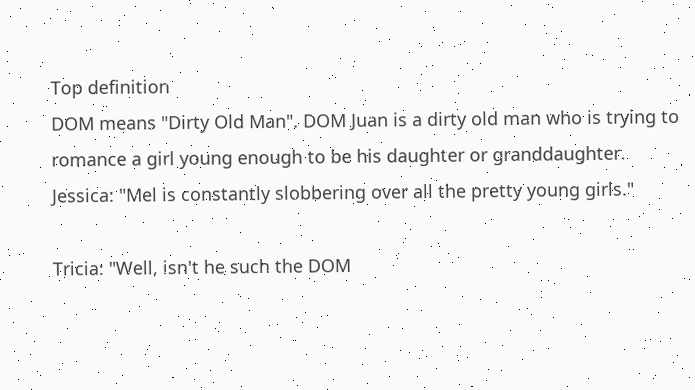Top definition
DOM means "Dirty Old Man". DOM Juan is a dirty old man who is trying to romance a girl young enough to be his daughter or granddaughter.
Jessica: "Mel is constantly slobbering over all the pretty young girls."

Tricia: "Well, isn't he such the DOM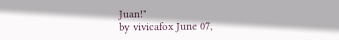Juan!"
by vivicafox June 07,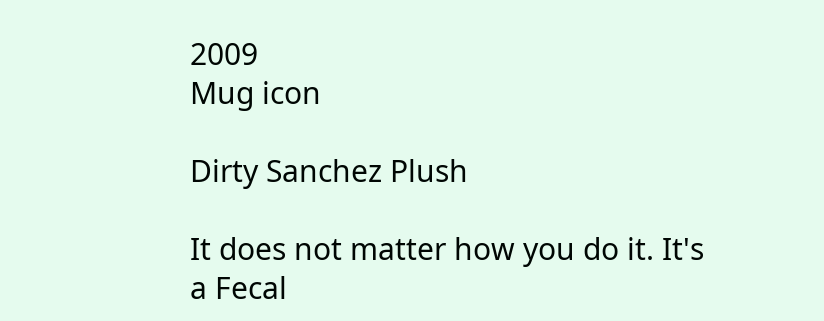2009
Mug icon

Dirty Sanchez Plush

It does not matter how you do it. It's a Fecal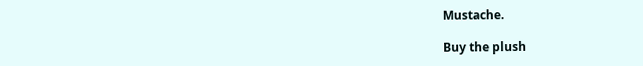Mustache.

Buy the plush